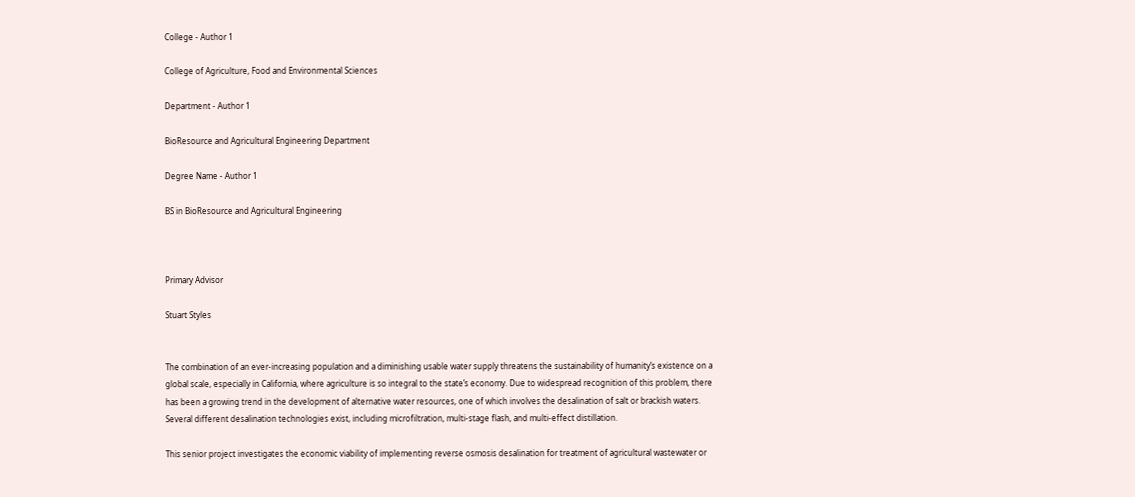College - Author 1

College of Agriculture, Food and Environmental Sciences

Department - Author 1

BioResource and Agricultural Engineering Department

Degree Name - Author 1

BS in BioResource and Agricultural Engineering



Primary Advisor

Stuart Styles


The combination of an ever-increasing population and a diminishing usable water supply threatens the sustainability of humanity’s existence on a global scale, especially in California, where agriculture is so integral to the state’s economy. Due to widespread recognition of this problem, there has been a growing trend in the development of alternative water resources, one of which involves the desalination of salt or brackish waters. Several different desalination technologies exist, including microfiltration, multi-stage flash, and multi-effect distillation.

This senior project investigates the economic viability of implementing reverse osmosis desalination for treatment of agricultural wastewater or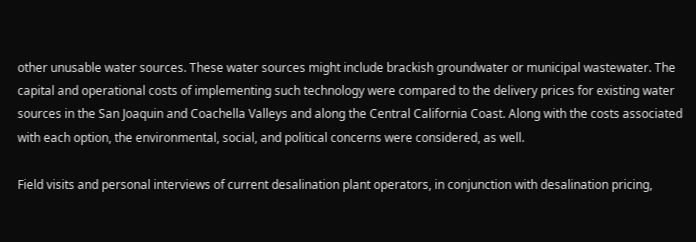other unusable water sources. These water sources might include brackish groundwater or municipal wastewater. The capital and operational costs of implementing such technology were compared to the delivery prices for existing water sources in the San Joaquin and Coachella Valleys and along the Central California Coast. Along with the costs associated with each option, the environmental, social, and political concerns were considered, as well.

Field visits and personal interviews of current desalination plant operators, in conjunction with desalination pricing,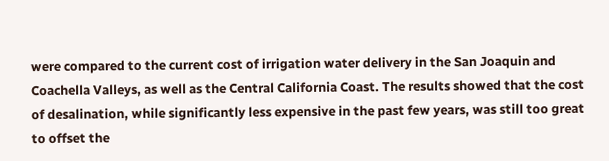were compared to the current cost of irrigation water delivery in the San Joaquin and Coachella Valleys, as well as the Central California Coast. The results showed that the cost of desalination, while significantly less expensive in the past few years, was still too great to offset the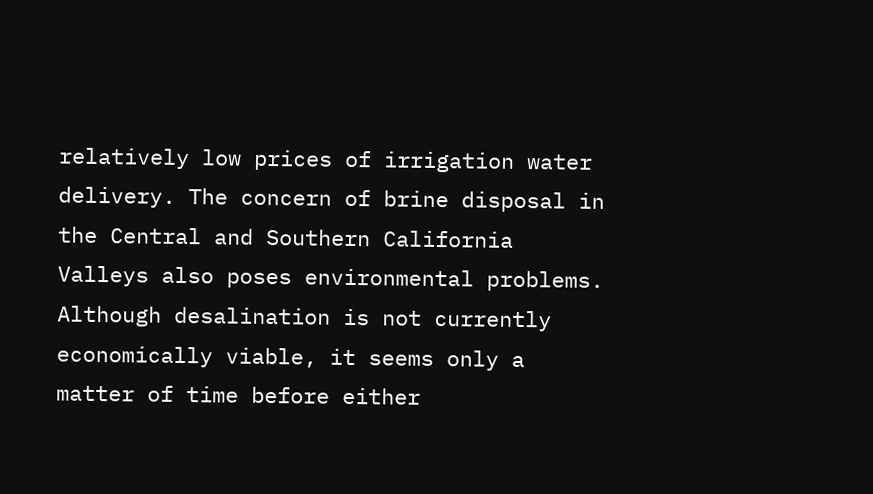relatively low prices of irrigation water delivery. The concern of brine disposal in the Central and Southern California Valleys also poses environmental problems. Although desalination is not currently economically viable, it seems only a matter of time before either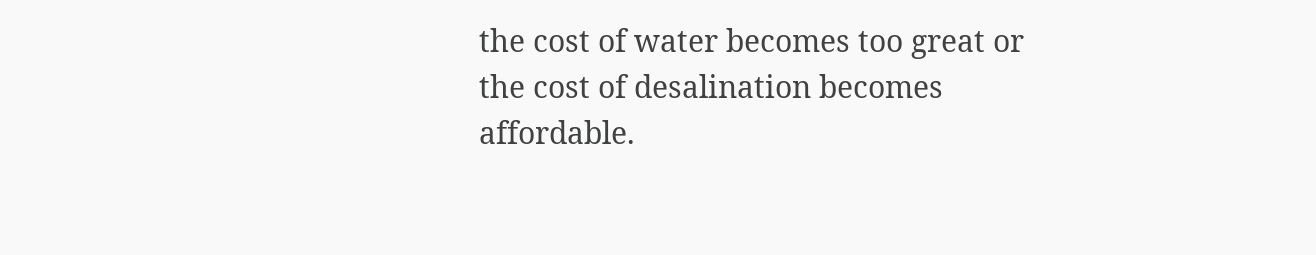the cost of water becomes too great or the cost of desalination becomes affordable.